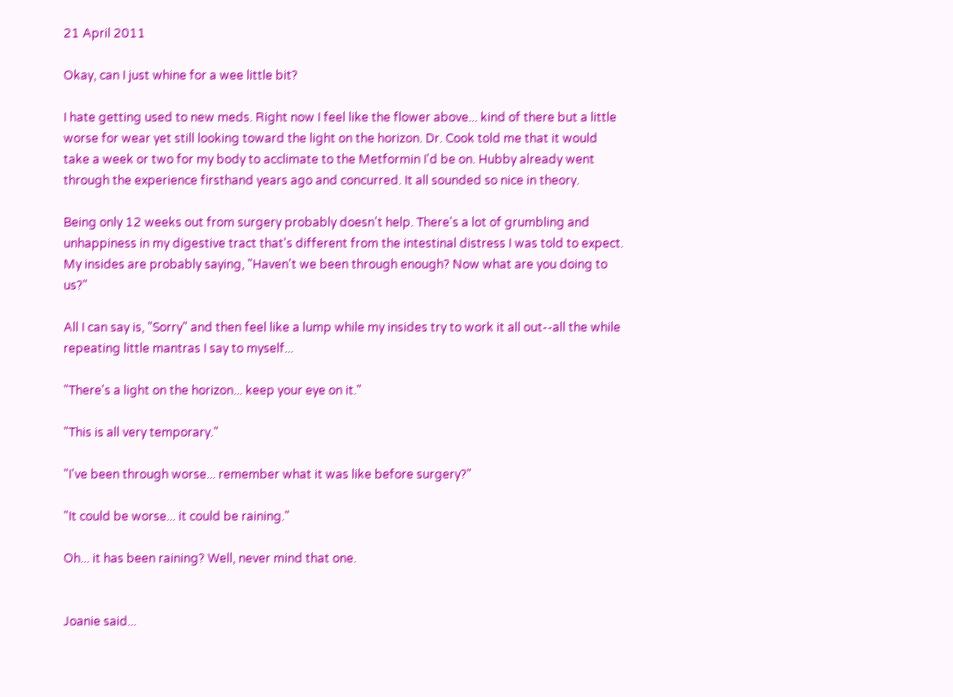21 April 2011

Okay, can I just whine for a wee little bit?

I hate getting used to new meds. Right now I feel like the flower above... kind of there but a little worse for wear yet still looking toward the light on the horizon. Dr. Cook told me that it would take a week or two for my body to acclimate to the Metformin I'd be on. Hubby already went through the experience firsthand years ago and concurred. It all sounded so nice in theory.

Being only 12 weeks out from surgery probably doesn't help. There's a lot of grumbling and unhappiness in my digestive tract that's different from the intestinal distress I was told to expect. My insides are probably saying, "Haven't we been through enough? Now what are you doing to us?"

All I can say is, "Sorry" and then feel like a lump while my insides try to work it all out--all the while repeating little mantras I say to myself...

"There's a light on the horizon... keep your eye on it."

"This is all very temporary."

"I've been through worse... remember what it was like before surgery?"

"It could be worse... it could be raining."

Oh... it has been raining? Well, never mind that one.


Joanie said...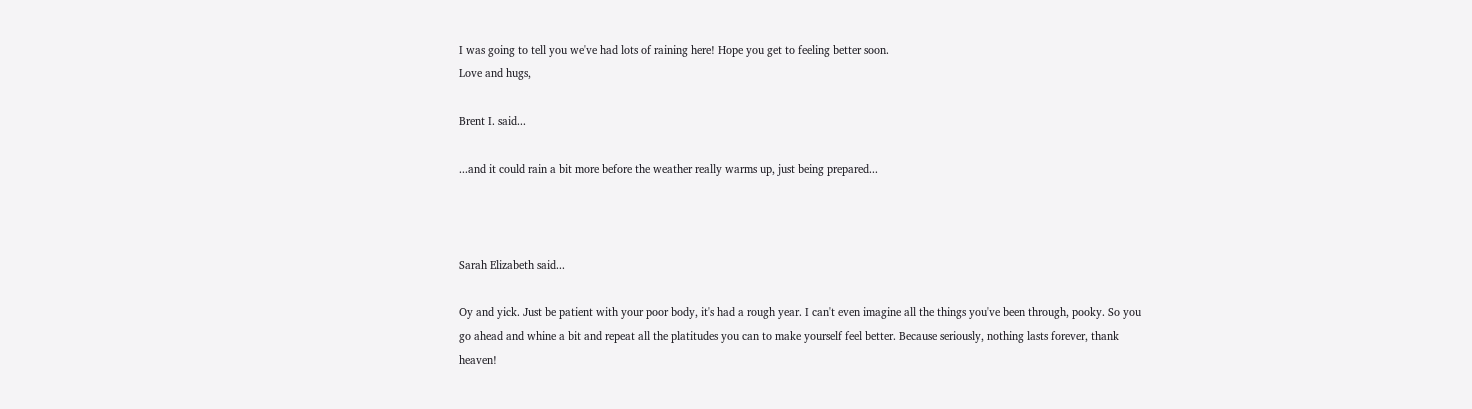I was going to tell you we've had lots of raining here! Hope you get to feeling better soon.
Love and hugs,

Brent I. said...

...and it could rain a bit more before the weather really warms up, just being prepared...



Sarah Elizabeth said...

Oy and yick. Just be patient with your poor body, it's had a rough year. I can't even imagine all the things you've been through, pooky. So you go ahead and whine a bit and repeat all the platitudes you can to make yourself feel better. Because seriously, nothing lasts forever, thank heaven!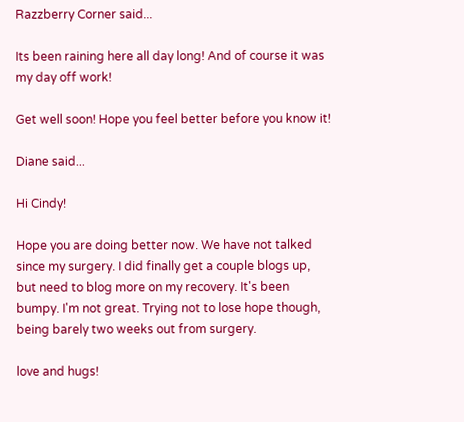Razzberry Corner said...

Its been raining here all day long! And of course it was my day off work!

Get well soon! Hope you feel better before you know it!

Diane said...

Hi Cindy!

Hope you are doing better now. We have not talked since my surgery. I did finally get a couple blogs up, but need to blog more on my recovery. It's been bumpy. I'm not great. Trying not to lose hope though, being barely two weeks out from surgery.

love and hugs!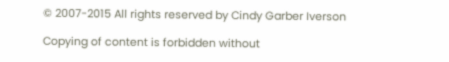© 2007-2015 All rights reserved by Cindy Garber Iverson

Copying of content is forbidden without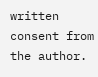written consent from the author.